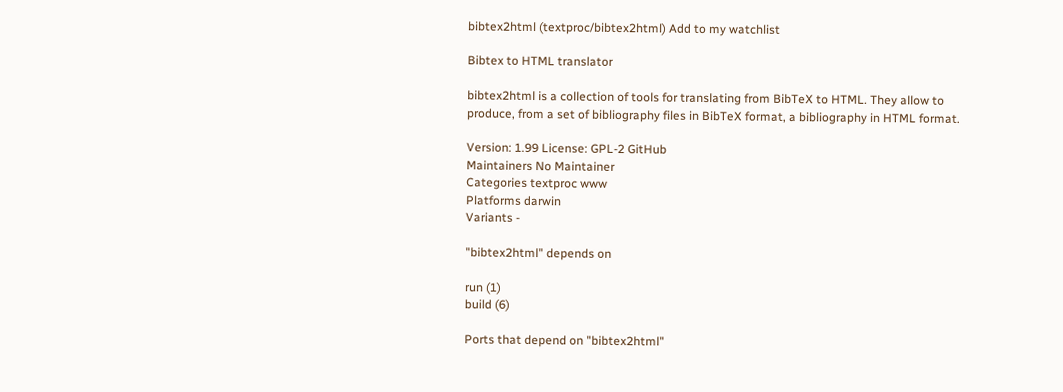bibtex2html (textproc/bibtex2html) Add to my watchlist

Bibtex to HTML translator

bibtex2html is a collection of tools for translating from BibTeX to HTML. They allow to produce, from a set of bibliography files in BibTeX format, a bibliography in HTML format.

Version: 1.99 License: GPL-2 GitHub
Maintainers No Maintainer
Categories textproc www
Platforms darwin
Variants -

"bibtex2html" depends on

run (1)
build (6)

Ports that depend on "bibtex2html"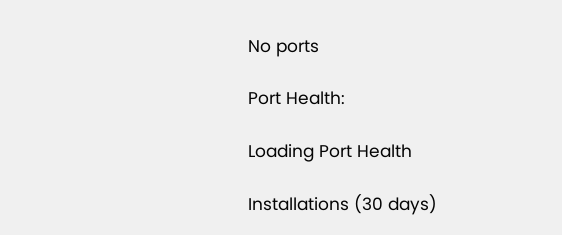No ports

Port Health:

Loading Port Health

Installations (30 days)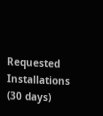Requested Installations (30 days)